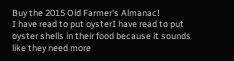Buy the 2015 Old Farmer's Almanac!
I have read to put oysterI have read to put oyster shells in their food because it sounds like they need more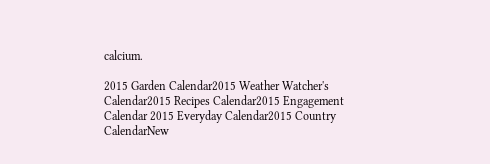calcium.

2015 Garden Calendar2015 Weather Watcher's Calendar2015 Recipes Calendar2015 Engagement Calendar 2015 Everyday Calendar2015 Country CalendarNew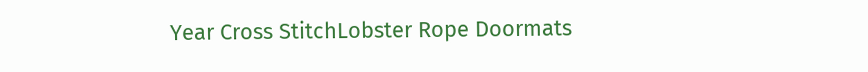Year Cross StitchLobster Rope Doormats